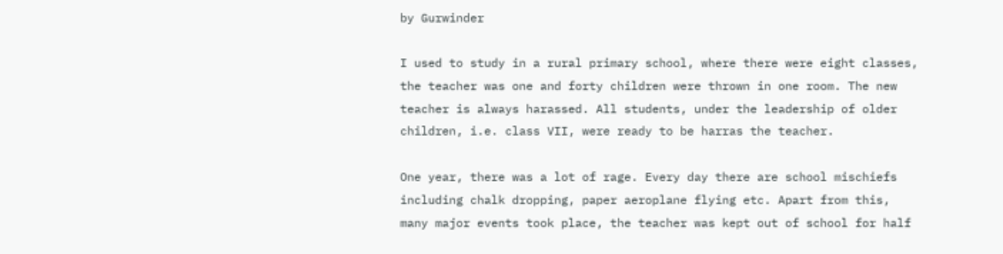by Gurwinder

I used to study in a rural primary school, where there were eight classes, the teacher was one and forty children were thrown in one room. The new teacher is always harassed. All students, under the leadership of older children, i.e. class VII, were ready to be harras the teacher.

One year, there was a lot of rage. Every day there are school mischiefs including chalk dropping, paper aeroplane flying etc. Apart from this, many major events took place, the teacher was kept out of school for half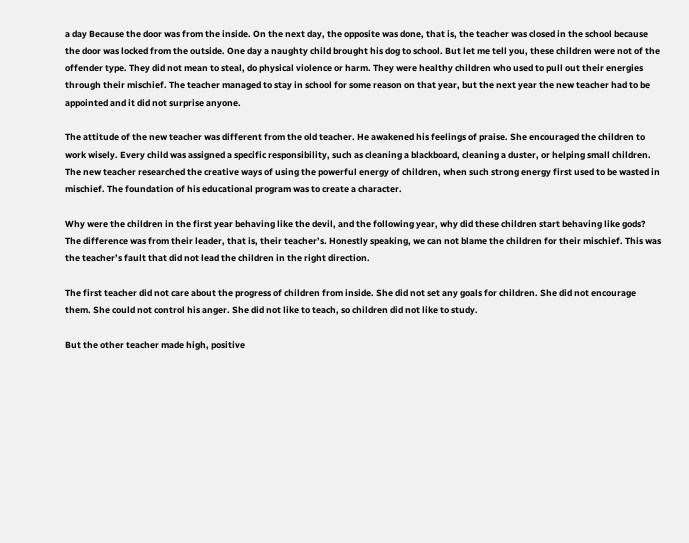a day Because the door was from the inside. On the next day, the opposite was done, that is, the teacher was closed in the school because the door was locked from the outside. One day a naughty child brought his dog to school. But let me tell you, these children were not of the offender type. They did not mean to steal, do physical violence or harm. They were healthy children who used to pull out their energies through their mischief. The teacher managed to stay in school for some reason on that year, but the next year the new teacher had to be appointed and it did not surprise anyone.

The attitude of the new teacher was different from the old teacher. He awakened his feelings of praise. She encouraged the children to work wisely. Every child was assigned a specific responsibility, such as cleaning a blackboard, cleaning a duster, or helping small children. The new teacher researched the creative ways of using the powerful energy of children, when such strong energy first used to be wasted in mischief. The foundation of his educational program was to create a character.

Why were the children in the first year behaving like the devil, and the following year, why did these children start behaving like gods? The difference was from their leader, that is, their teacher’s. Honestly speaking, we can not blame the children for their mischief. This was the teacher’s fault that did not lead the children in the right direction.

The first teacher did not care about the progress of children from inside. She did not set any goals for children. She did not encourage them. She could not control his anger. She did not like to teach, so children did not like to study.

But the other teacher made high, positive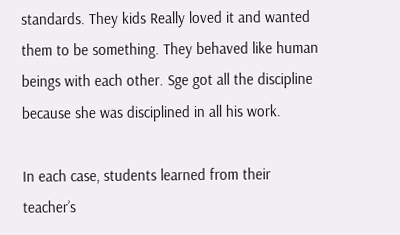standards. They kids Really loved it and wanted them to be something. They behaved like human beings with each other. Sge got all the discipline because she was disciplined in all his work.

In each case, students learned from their teacher’s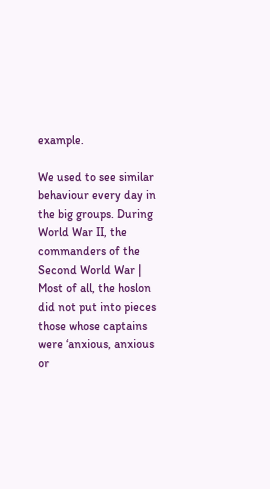example.

We used to see similar behaviour every day in the big groups. During World War II, the commanders of the Second World War | Most of all, the hoslon did not put into pieces those whose captains were ‘anxious, anxious or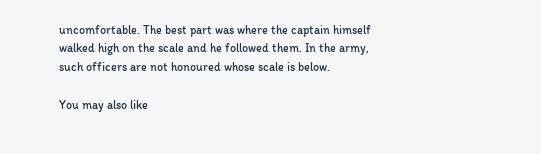uncomfortable. The best part was where the captain himself walked high on the scale and he followed them. In the army, such officers are not honoured whose scale is below.

You may also like